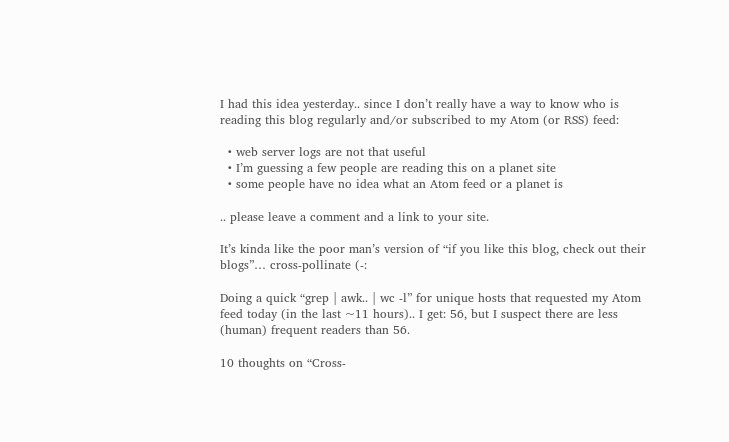I had this idea yesterday.. since I don’t really have a way to know who is reading this blog regularly and/or subscribed to my Atom (or RSS) feed:

  • web server logs are not that useful
  • I’m guessing a few people are reading this on a planet site
  • some people have no idea what an Atom feed or a planet is

.. please leave a comment and a link to your site.

It’s kinda like the poor man’s version of “if you like this blog, check out their blogs”… cross-pollinate (-:

Doing a quick “grep | awk.. | wc -l” for unique hosts that requested my Atom feed today (in the last ~11 hours).. I get: 56, but I suspect there are less (human) frequent readers than 56.

10 thoughts on “Cross-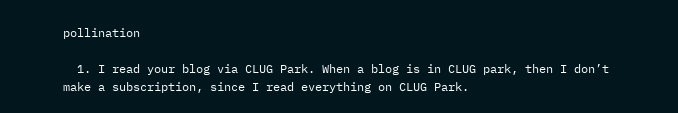pollination

  1. I read your blog via CLUG Park. When a blog is in CLUG park, then I don’t make a subscription, since I read everything on CLUG Park.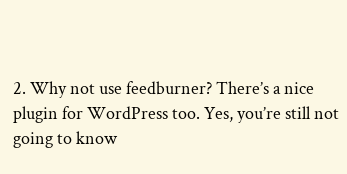2. Why not use feedburner? There’s a nice plugin for WordPress too. Yes, you’re still not going to know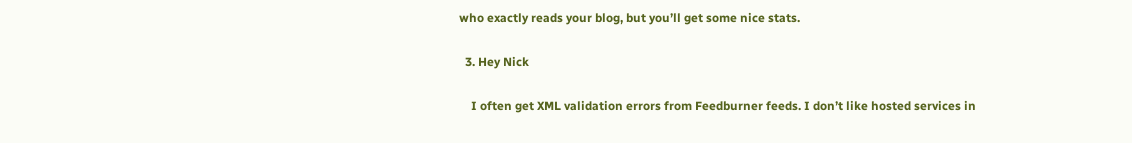who exactly reads your blog, but you’ll get some nice stats.

  3. Hey Nick

    I often get XML validation errors from Feedburner feeds. I don’t like hosted services in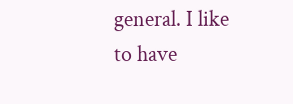general. I like to have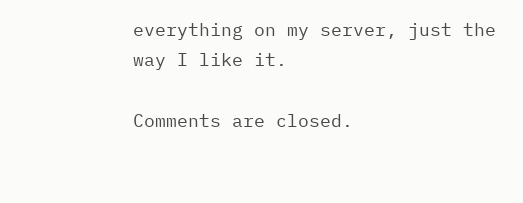everything on my server, just the way I like it.

Comments are closed.